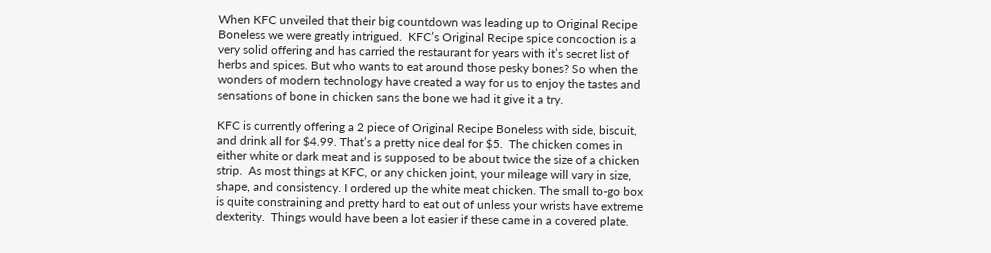When KFC unveiled that their big countdown was leading up to Original Recipe Boneless we were greatly intrigued.  KFC’s Original Recipe spice concoction is a very solid offering and has carried the restaurant for years with it’s secret list of herbs and spices. But who wants to eat around those pesky bones? So when the wonders of modern technology have created a way for us to enjoy the tastes and sensations of bone in chicken sans the bone we had it give it a try.

KFC is currently offering a 2 piece of Original Recipe Boneless with side, biscuit, and drink all for $4.99. That’s a pretty nice deal for $5.  The chicken comes in either white or dark meat and is supposed to be about twice the size of a chicken strip.  As most things at KFC, or any chicken joint, your mileage will vary in size, shape, and consistency. I ordered up the white meat chicken. The small to-go box is quite constraining and pretty hard to eat out of unless your wrists have extreme dexterity.  Things would have been a lot easier if these came in a covered plate.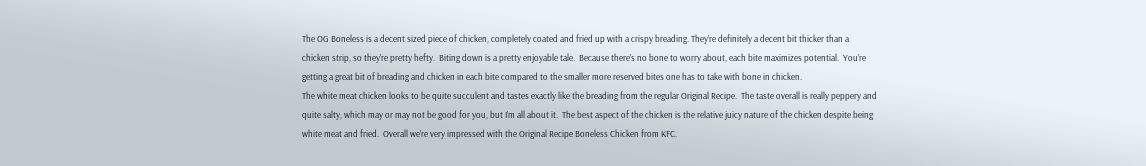The OG Boneless is a decent sized piece of chicken, completely coated and fried up with a crispy breading. They’re definitely a decent bit thicker than a chicken strip, so they’re pretty hefty.  Biting down is a pretty enjoyable tale.  Because there’s no bone to worry about, each bite maximizes potential.  You’re getting a great bit of breading and chicken in each bite compared to the smaller more reserved bites one has to take with bone in chicken.
The white meat chicken looks to be quite succulent and tastes exactly like the breading from the regular Original Recipe.  The taste overall is really peppery and quite salty, which may or may not be good for you, but I’m all about it.  The best aspect of the chicken is the relative juicy nature of the chicken despite being white meat and fried.  Overall we’re very impressed with the Original Recipe Boneless Chicken from KFC.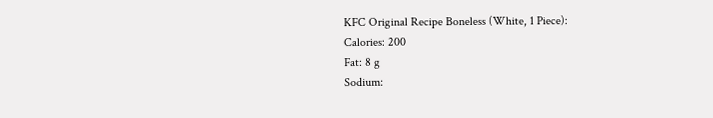KFC Original Recipe Boneless (White, 1 Piece):
Calories: 200
Fat: 8 g
Sodium: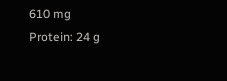610 mg
Protein: 24 g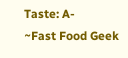Taste: A-
~Fast Food Geek